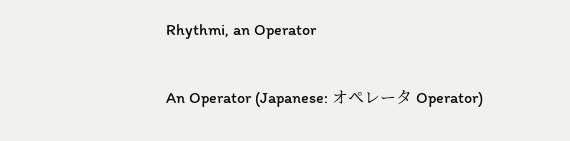Rhythmi, an Operator

An Operator (Japanese: オペレータ Operator)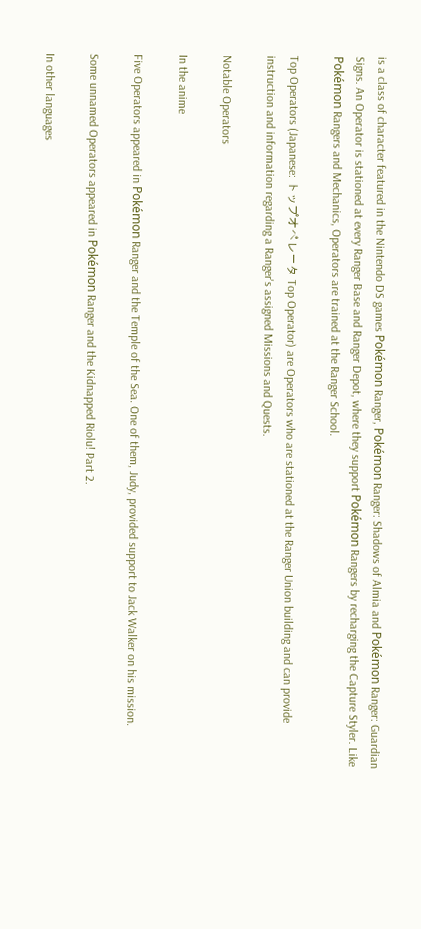is a class of character featured in the Nintendo DS games Pokémon Ranger, Pokémon Ranger: Shadows of Almia and Pokémon Ranger: Guardian Signs. An Operator is stationed at every Ranger Base and Ranger Depot, where they support Pokémon Rangers by recharging the Capture Styler. Like Pokémon Rangers and Mechanics, Operators are trained at the Ranger School.

Top Operators (Japanese: トップオペレータ Top Operator) are Operators who are stationed at the Ranger Union building and can provide instruction and information regarding a Ranger's assigned Missions and Quests.

Notable Operators

In the anime

Five Operators appeared in Pokémon Ranger and the Temple of the Sea. One of them, Judy, provided support to Jack Walker on his mission.

Some unnamed Operators appeared in Pokémon Ranger and the Kidnapped Riolu! Part 2.

In other languages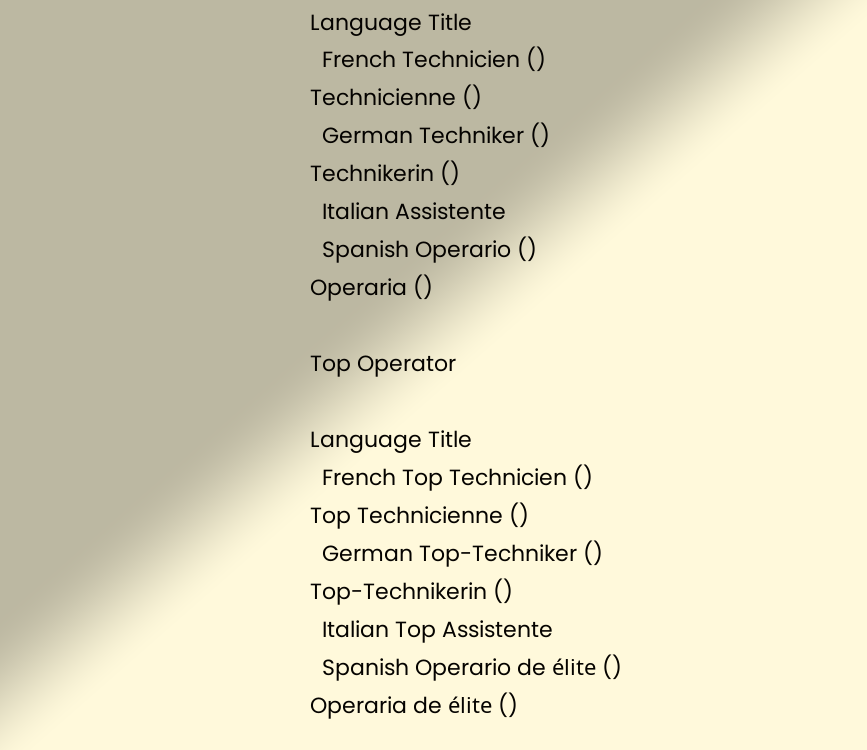Language Title
  French Technicien ()
Technicienne ()
  German Techniker ()
Technikerin ()
  Italian Assistente
  Spanish Operario ()
Operaria ()

Top Operator

Language Title
  French Top Technicien ()
Top Technicienne ()
  German Top-Techniker ()
Top-Technikerin ()
  Italian Top Assistente
  Spanish Operario de élite ()
Operaria de élite ()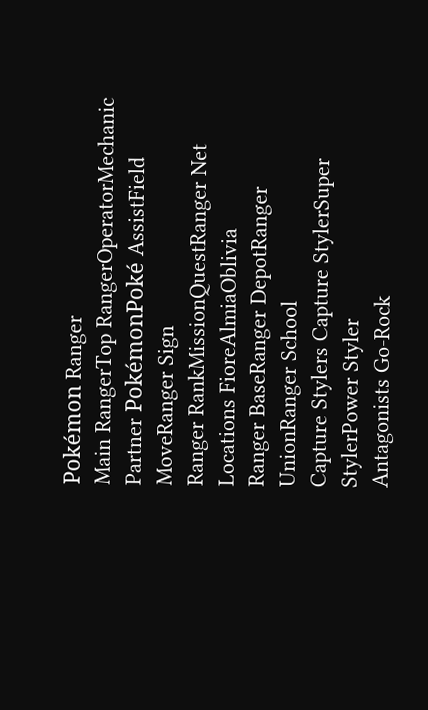Pokémon Ranger
Main RangerTop RangerOperatorMechanic
Partner PokémonPoké AssistField MoveRanger Sign
Ranger RankMissionQuestRanger Net
Locations FioreAlmiaOblivia
Ranger BaseRanger DepotRanger UnionRanger School
Capture Stylers Capture StylerSuper StylerPower Styler
Antagonists Go-Rock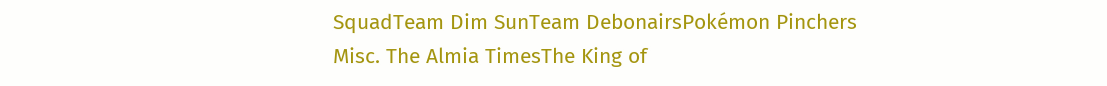SquadTeam Dim SunTeam DebonairsPokémon Pinchers
Misc. The Almia TimesThe King of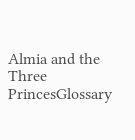Almia and the Three PrincesGlossary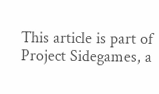This article is part of Project Sidegames, a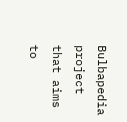Bulbapedia project that aims to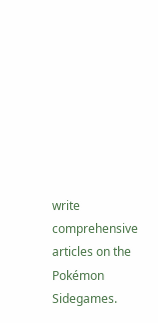write comprehensive articles on the Pokémon Sidegames.